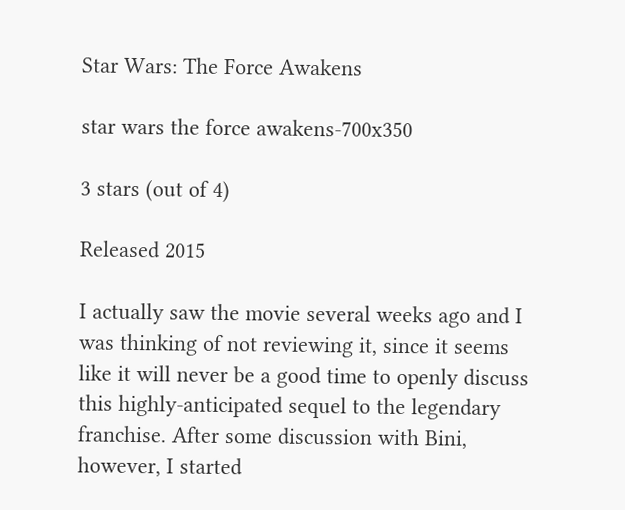Star Wars: The Force Awakens

star wars the force awakens-700x350

3 stars (out of 4)

Released 2015

I actually saw the movie several weeks ago and I was thinking of not reviewing it, since it seems like it will never be a good time to openly discuss this highly-anticipated sequel to the legendary franchise. After some discussion with Bini, however, I started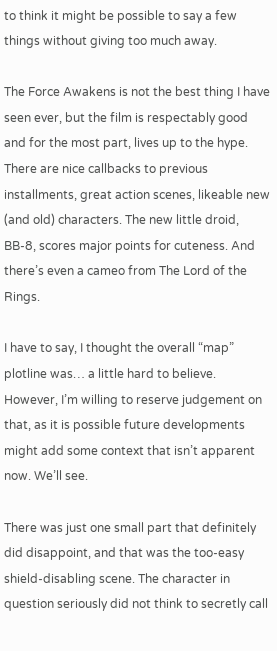to think it might be possible to say a few things without giving too much away.

The Force Awakens is not the best thing I have seen ever, but the film is respectably good and for the most part, lives up to the hype. There are nice callbacks to previous installments, great action scenes, likeable new (and old) characters. The new little droid, BB-8, scores major points for cuteness. And there’s even a cameo from The Lord of the Rings.

I have to say, I thought the overall “map” plotline was… a little hard to believe. However, I’m willing to reserve judgement on that, as it is possible future developments might add some context that isn’t apparent now. We’ll see.

There was just one small part that definitely did disappoint, and that was the too-easy shield-disabling scene. The character in question seriously did not think to secretly call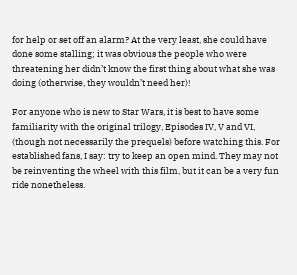for help or set off an alarm? At the very least, she could have done some stalling; it was obvious the people who were threatening her didn’t know the first thing about what she was doing (otherwise, they wouldn’t need her)!

For anyone who is new to Star Wars, it is best to have some familiarity with the original trilogy, Episodes IV, V and VI, (though not necessarily the prequels) before watching this. For established fans, I say: try to keep an open mind. They may not be reinventing the wheel with this film, but it can be a very fun ride nonetheless.